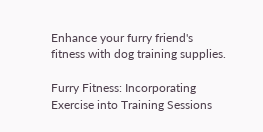Enhance your furry friend's fitness with dog training supplies.

Furry Fitness: Incorporating Exercise into Training Sessions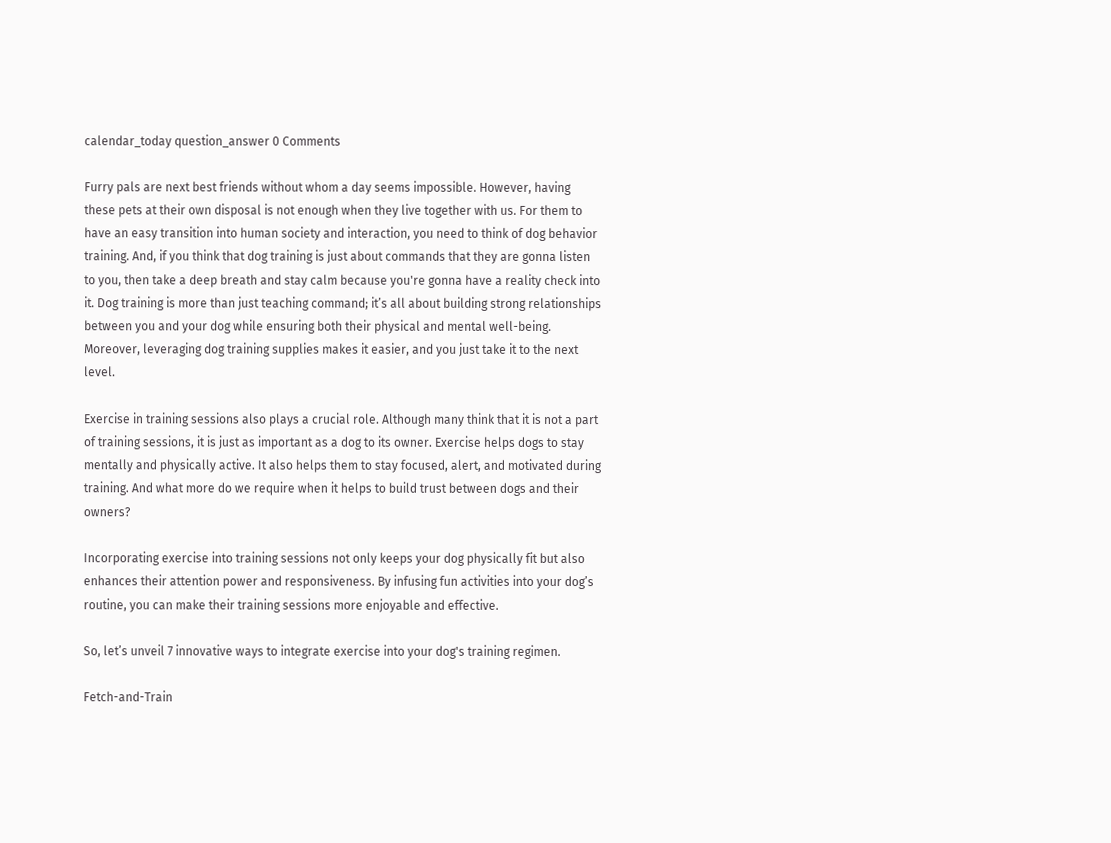calendar_today question_answer 0 Comments

Furry pals are next best friends without whom a day seems impossible. However, having these pets at their own disposal is not enough when they live together with us. For them to have an easy transition into human society and interaction, you need to think of dog behavior training. And, if you think that dog training is just about commands that they are gonna listen to you, then take a deep breath and stay calm because you're gonna have a reality check into it. Dog training is more than just teaching command; it’s all about building strong relationships between you and your dog while ensuring both their physical and mental well-being. Moreover, leveraging dog training supplies makes it easier, and you just take it to the next level.

Exercise in training sessions also plays a crucial role. Although many think that it is not a part of training sessions, it is just as important as a dog to its owner. Exercise helps dogs to stay mentally and physically active. It also helps them to stay focused, alert, and motivated during training. And what more do we require when it helps to build trust between dogs and their owners?

Incorporating exercise into training sessions not only keeps your dog physically fit but also enhances their attention power and responsiveness. By infusing fun activities into your dog’s routine, you can make their training sessions more enjoyable and effective.

So, let’s unveil 7 innovative ways to integrate exercise into your dog's training regimen.

Fetch-and-Train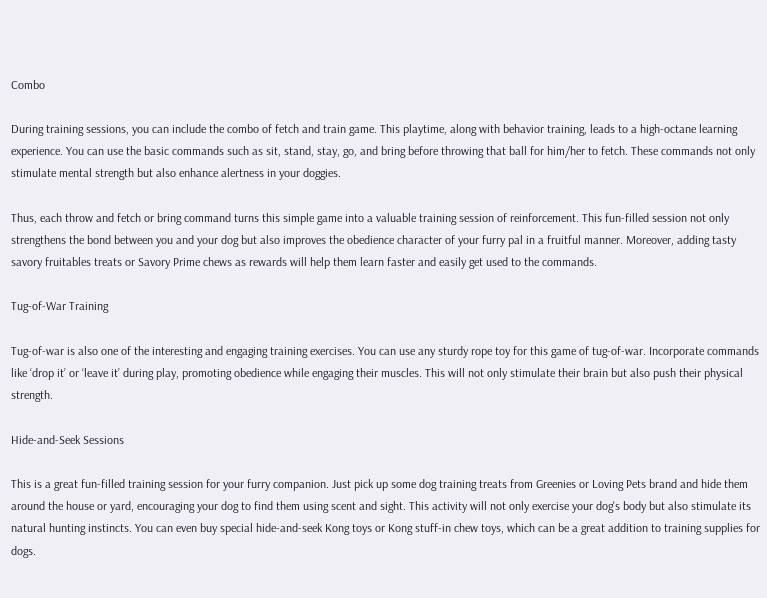Combo

During training sessions, you can include the combo of fetch and train game. This playtime, along with behavior training, leads to a high-octane learning experience. You can use the basic commands such as sit, stand, stay, go, and bring before throwing that ball for him/her to fetch. These commands not only stimulate mental strength but also enhance alertness in your doggies.

Thus, each throw and fetch or bring command turns this simple game into a valuable training session of reinforcement. This fun-filled session not only strengthens the bond between you and your dog but also improves the obedience character of your furry pal in a fruitful manner. Moreover, adding tasty savory fruitables treats or Savory Prime chews as rewards will help them learn faster and easily get used to the commands.

Tug-of-War Training

Tug-of-war is also one of the interesting and engaging training exercises. You can use any sturdy rope toy for this game of tug-of-war. Incorporate commands like ‘drop it’ or ‘leave it’ during play, promoting obedience while engaging their muscles. This will not only stimulate their brain but also push their physical strength.

Hide-and-Seek Sessions

This is a great fun-filled training session for your furry companion. Just pick up some dog training treats from Greenies or Loving Pets brand and hide them around the house or yard, encouraging your dog to find them using scent and sight. This activity will not only exercise your dog's body but also stimulate its natural hunting instincts. You can even buy special hide-and-seek Kong toys or Kong stuff-in chew toys, which can be a great addition to training supplies for dogs.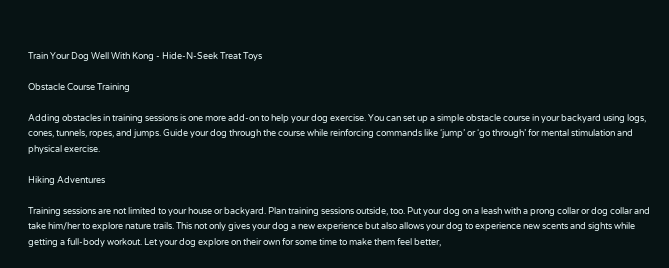Train Your Dog Well With Kong - Hide-N-Seek Treat Toys

Obstacle Course Training

Adding obstacles in training sessions is one more add-on to help your dog exercise. You can set up a simple obstacle course in your backyard using logs, cones, tunnels, ropes, and jumps. Guide your dog through the course while reinforcing commands like ‘jump’ or ‘go through’ for mental stimulation and physical exercise.

Hiking Adventures

Training sessions are not limited to your house or backyard. Plan training sessions outside, too. Put your dog on a leash with a prong collar or dog collar and take him/her to explore nature trails. This not only gives your dog a new experience but also allows your dog to experience new scents and sights while getting a full-body workout. Let your dog explore on their own for some time to make them feel better,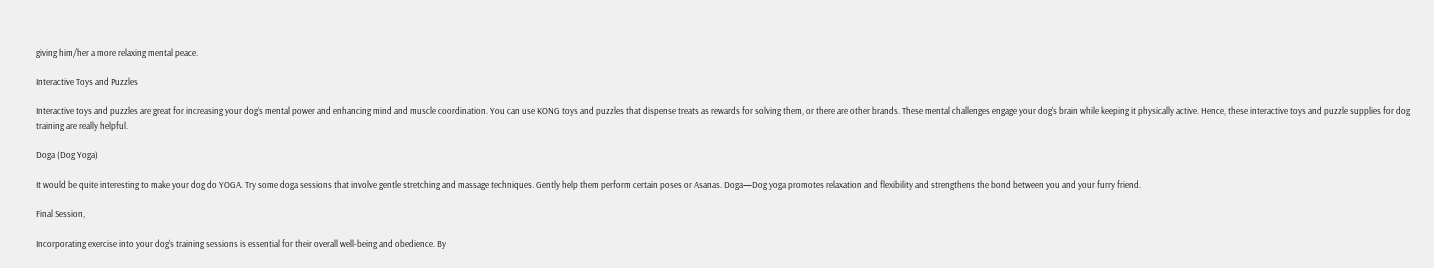giving him/her a more relaxing mental peace.

Interactive Toys and Puzzles

Interactive toys and puzzles are great for increasing your dog’s mental power and enhancing mind and muscle coordination. You can use KONG toys and puzzles that dispense treats as rewards for solving them, or there are other brands. These mental challenges engage your dog's brain while keeping it physically active. Hence, these interactive toys and puzzle supplies for dog training are really helpful.

Doga (Dog Yoga)

It would be quite interesting to make your dog do YOGA. Try some doga sessions that involve gentle stretching and massage techniques. Gently help them perform certain poses or Asanas. Doga—Dog yoga promotes relaxation and flexibility and strengthens the bond between you and your furry friend.

Final Session,

Incorporating exercise into your dog's training sessions is essential for their overall well-being and obedience. By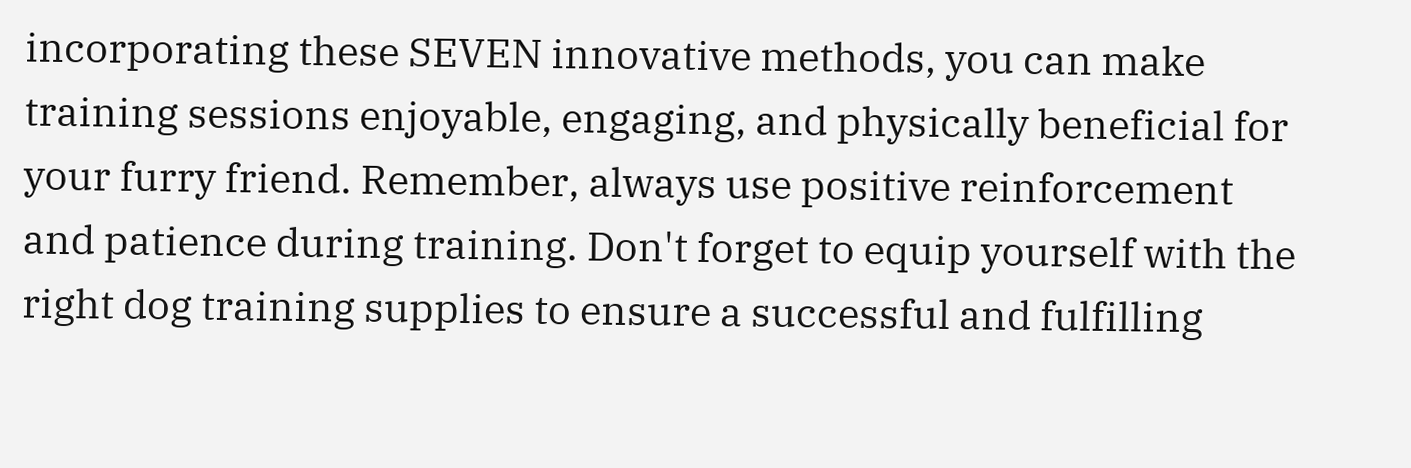incorporating these SEVEN innovative methods, you can make training sessions enjoyable, engaging, and physically beneficial for your furry friend. Remember, always use positive reinforcement and patience during training. Don't forget to equip yourself with the right dog training supplies to ensure a successful and fulfilling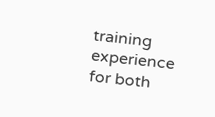training experience for both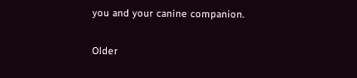you and your canine companion.

Older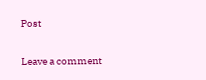Post

Leave a comment